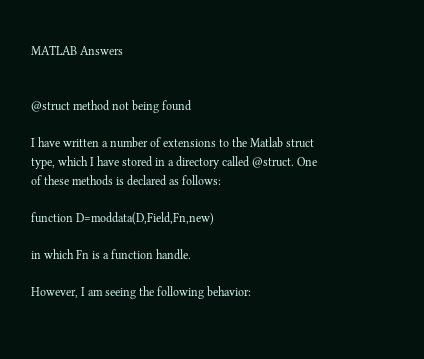MATLAB Answers


@struct method not being found

I have written a number of extensions to the Matlab struct type, which I have stored in a directory called @struct. One of these methods is declared as follows:

function D=moddata(D,Field,Fn,new)

in which Fn is a function handle.

However, I am seeing the following behavior: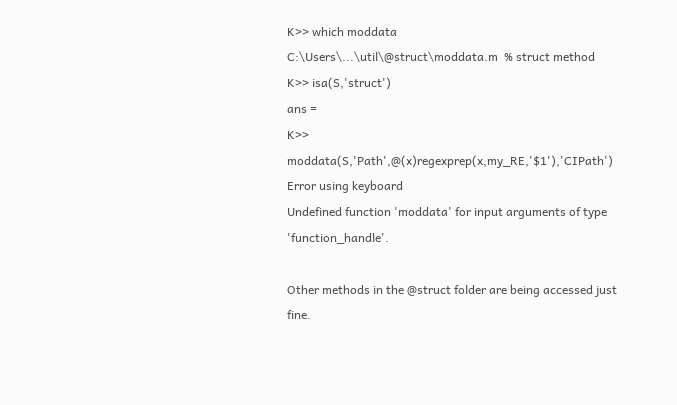K>> which moddata
C:\Users\...\util\@struct\moddata.m  % struct method
K>> isa(S,'struct')
ans =
K>> moddata(S,'Path',@(x)regexprep(x,my_RE,'$1'),'CIPath')
Error using keyboard
Undefined function 'moddata' for input arguments of type 'function_handle'.

Other methods in the @struct folder are being accessed just fine.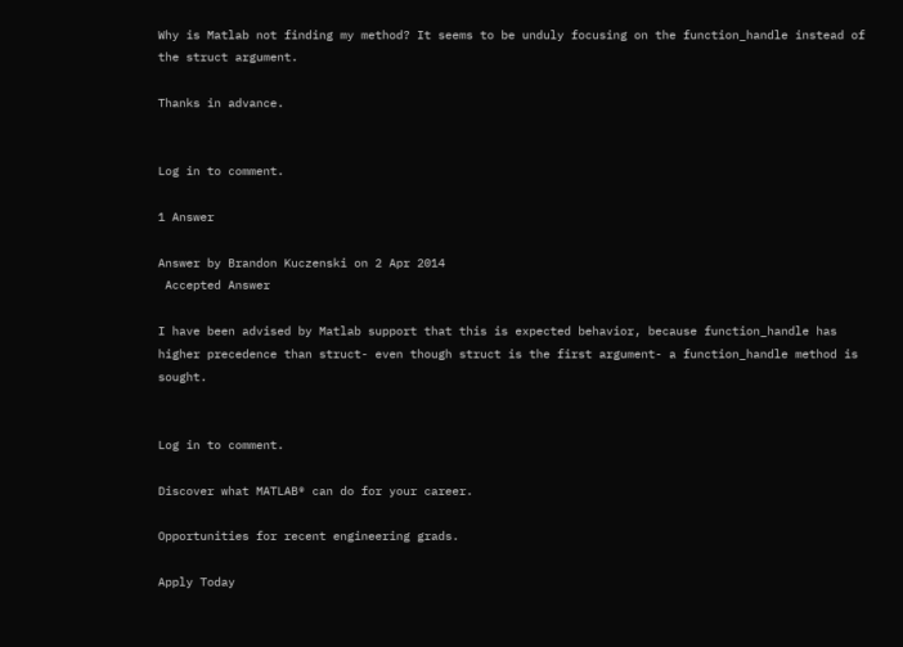Why is Matlab not finding my method? It seems to be unduly focusing on the function_handle instead of the struct argument.

Thanks in advance.


Log in to comment.

1 Answer

Answer by Brandon Kuczenski on 2 Apr 2014
 Accepted Answer

I have been advised by Matlab support that this is expected behavior, because function_handle has higher precedence than struct- even though struct is the first argument- a function_handle method is sought.


Log in to comment.

Discover what MATLAB® can do for your career.

Opportunities for recent engineering grads.

Apply Today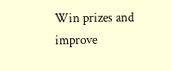Win prizes and improve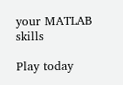your MATLAB skills

Play today